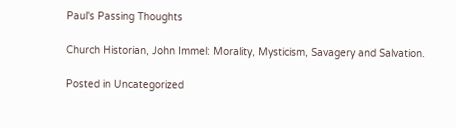Paul's Passing Thoughts

Church Historian, John Immel: Morality, Mysticism, Savagery and Salvation.

Posted in Uncategorized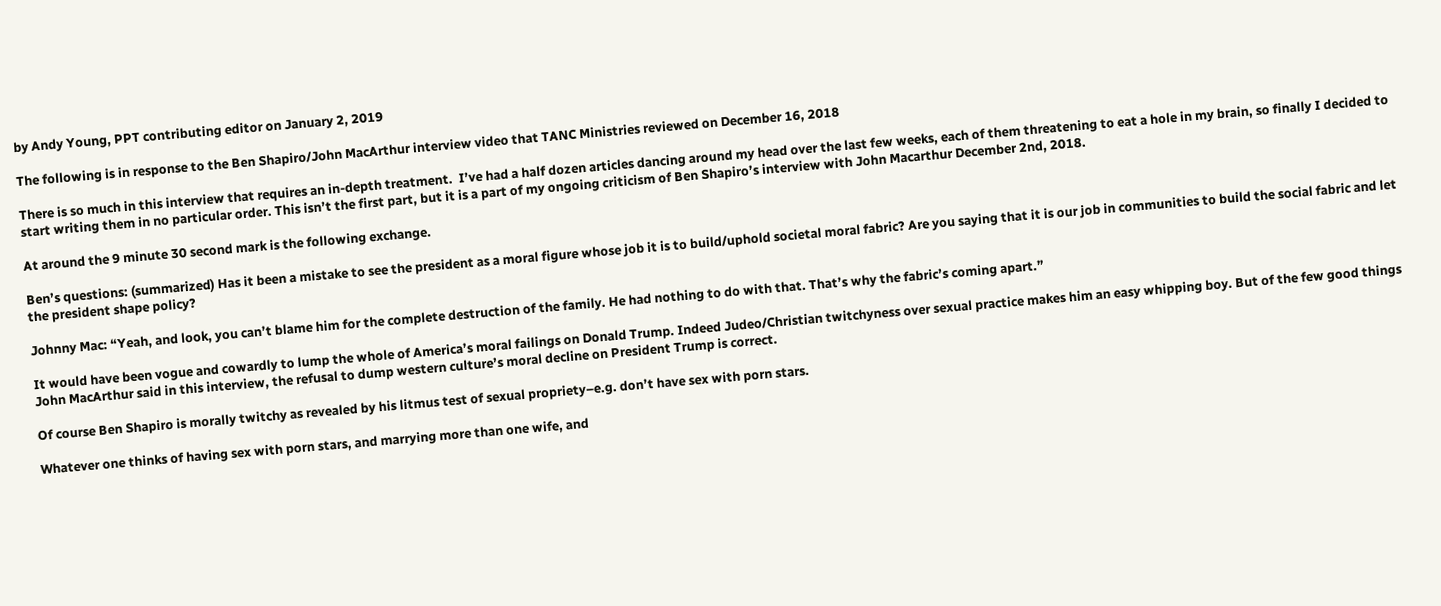by Andy Young, PPT contributing editor on January 2, 2019

The following is in response to the Ben Shapiro/John MacArthur interview video that TANC Ministries reviewed on December 16, 2018

There is so much in this interview that requires an in-depth treatment.  I’ve had a half dozen articles dancing around my head over the last few weeks, each of them threatening to eat a hole in my brain, so finally I decided to start writing them in no particular order. This isn’t the first part, but it is a part of my ongoing criticism of Ben Shapiro’s interview with John Macarthur December 2nd, 2018.

At around the 9 minute 30 second mark is the following exchange.

Ben’s questions: (summarized) Has it been a mistake to see the president as a moral figure whose job it is to build/uphold societal moral fabric? Are you saying that it is our job in communities to build the social fabric and let the president shape policy?

Johnny Mac: “Yeah, and look, you can’t blame him for the complete destruction of the family. He had nothing to do with that. That’s why the fabric’s coming apart.”

It would have been vogue and cowardly to lump the whole of America’s moral failings on Donald Trump. Indeed Judeo/Christian twitchyness over sexual practice makes him an easy whipping boy. But of the few good things John MacArthur said in this interview, the refusal to dump western culture’s moral decline on President Trump is correct.

Of course Ben Shapiro is morally twitchy as revealed by his litmus test of sexual propriety–e.g. don’t have sex with porn stars.

Whatever one thinks of having sex with porn stars, and marrying more than one wife, and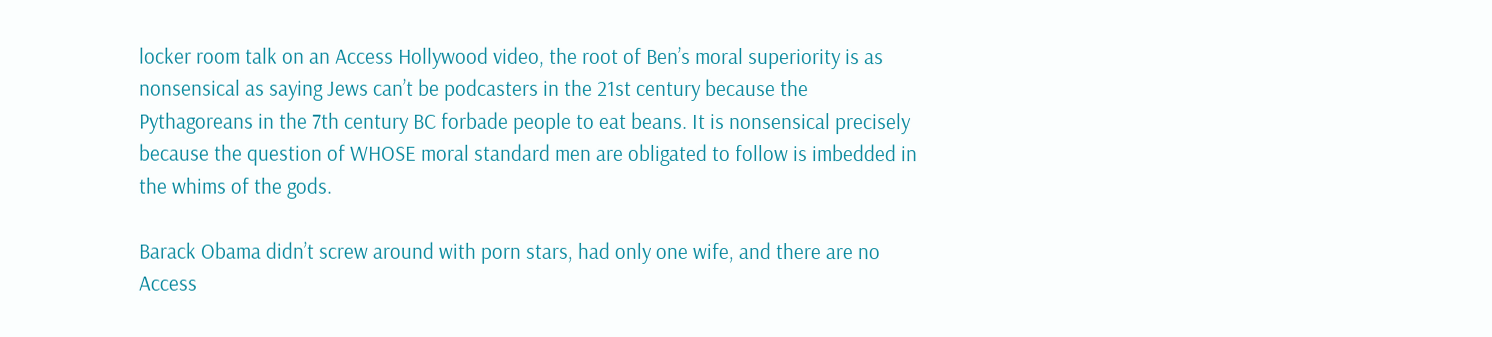locker room talk on an Access Hollywood video, the root of Ben’s moral superiority is as nonsensical as saying Jews can’t be podcasters in the 21st century because the Pythagoreans in the 7th century BC forbade people to eat beans. It is nonsensical precisely because the question of WHOSE moral standard men are obligated to follow is imbedded in the whims of the gods.

Barack Obama didn’t screw around with porn stars, had only one wife, and there are no Access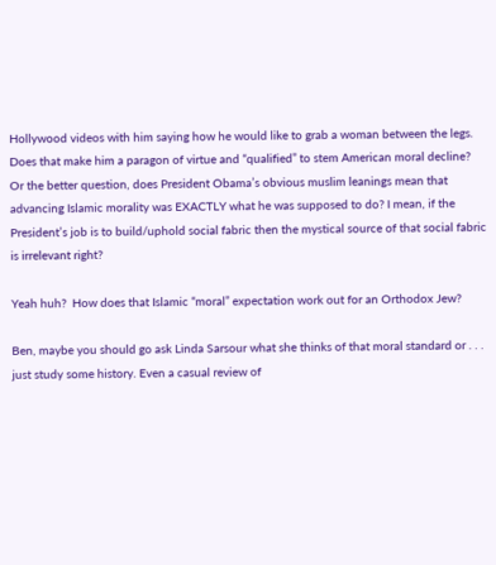Hollywood videos with him saying how he would like to grab a woman between the legs. Does that make him a paragon of virtue and “qualified” to stem American moral decline?  Or the better question, does President Obama’s obvious muslim leanings mean that advancing Islamic morality was EXACTLY what he was supposed to do? I mean, if the President’s job is to build/uphold social fabric then the mystical source of that social fabric is irrelevant right?

Yeah huh?  How does that Islamic “moral” expectation work out for an Orthodox Jew?

Ben, maybe you should go ask Linda Sarsour what she thinks of that moral standard or . . . just study some history. Even a casual review of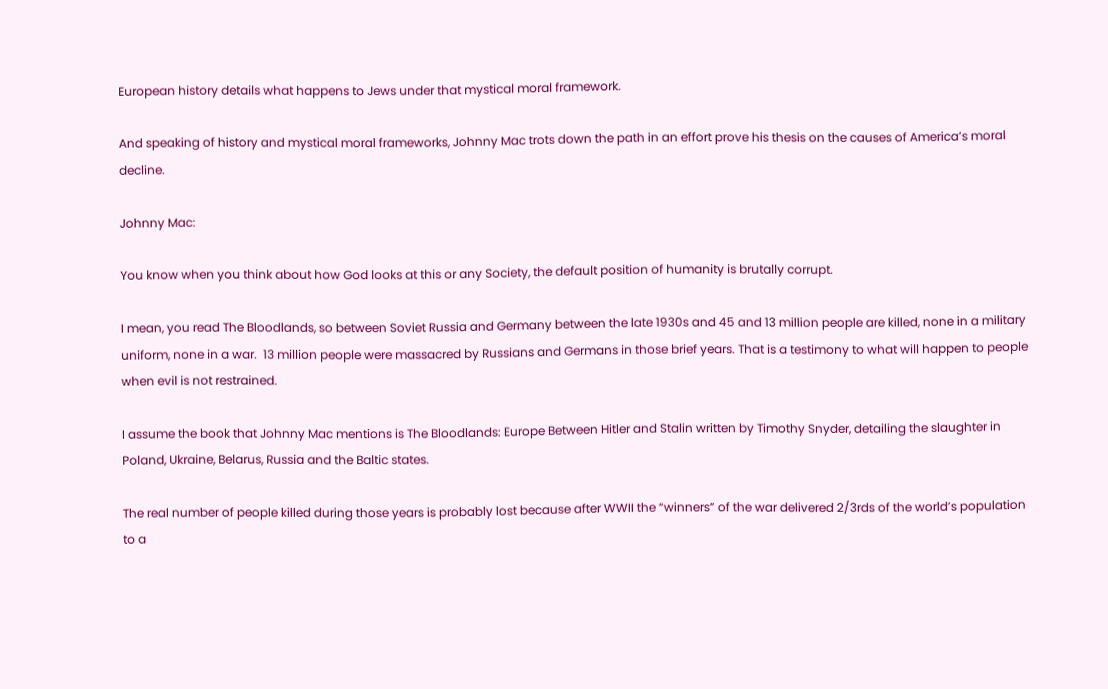European history details what happens to Jews under that mystical moral framework.

And speaking of history and mystical moral frameworks, Johnny Mac trots down the path in an effort prove his thesis on the causes of America’s moral decline.

Johnny Mac:

You know when you think about how God looks at this or any Society, the default position of humanity is brutally corrupt.

I mean, you read The Bloodlands, so between Soviet Russia and Germany between the late 1930s and 45 and 13 million people are killed, none in a military uniform, none in a war.  13 million people were massacred by Russians and Germans in those brief years. That is a testimony to what will happen to people when evil is not restrained.

I assume the book that Johnny Mac mentions is The Bloodlands: Europe Between Hitler and Stalin written by Timothy Snyder, detailing the slaughter in Poland, Ukraine, Belarus, Russia and the Baltic states.

The real number of people killed during those years is probably lost because after WWII the “winners” of the war delivered 2/3rds of the world’s population to a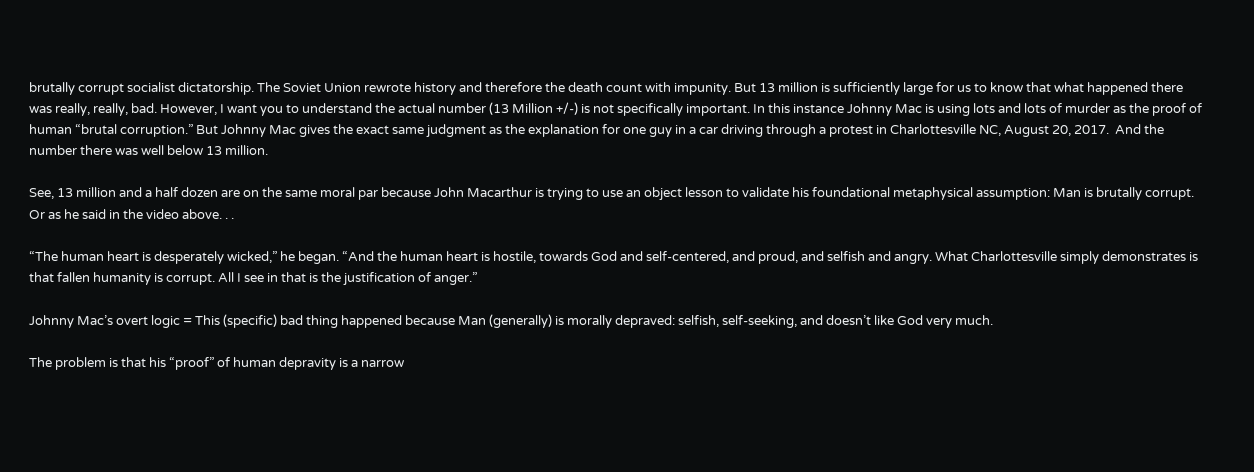brutally corrupt socialist dictatorship. The Soviet Union rewrote history and therefore the death count with impunity. But 13 million is sufficiently large for us to know that what happened there was really, really, bad. However, I want you to understand the actual number (13 Million +/-) is not specifically important. In this instance Johnny Mac is using lots and lots of murder as the proof of human “brutal corruption.” But Johnny Mac gives the exact same judgment as the explanation for one guy in a car driving through a protest in Charlottesville NC, August 20, 2017.  And the number there was well below 13 million.

See, 13 million and a half dozen are on the same moral par because John Macarthur is trying to use an object lesson to validate his foundational metaphysical assumption: Man is brutally corrupt. Or as he said in the video above. . .

“The human heart is desperately wicked,” he began. “And the human heart is hostile, towards God and self-centered, and proud, and selfish and angry. What Charlottesville simply demonstrates is that fallen humanity is corrupt. All I see in that is the justification of anger.”

Johnny Mac’s overt logic = This (specific) bad thing happened because Man (generally) is morally depraved: selfish, self-seeking, and doesn’t like God very much.

The problem is that his “proof” of human depravity is a narrow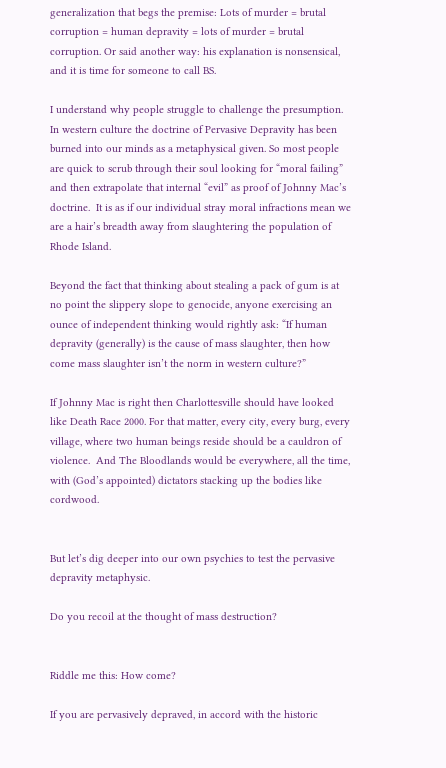generalization that begs the premise: Lots of murder = brutal corruption = human depravity = lots of murder = brutal corruption. Or said another way: his explanation is nonsensical, and it is time for someone to call BS.

I understand why people struggle to challenge the presumption.  In western culture the doctrine of Pervasive Depravity has been burned into our minds as a metaphysical given. So most people are quick to scrub through their soul looking for “moral failing” and then extrapolate that internal “evil” as proof of Johnny Mac’s doctrine.  It is as if our individual stray moral infractions mean we are a hair’s breadth away from slaughtering the population of Rhode Island.

Beyond the fact that thinking about stealing a pack of gum is at no point the slippery slope to genocide, anyone exercising an ounce of independent thinking would rightly ask: “If human depravity (generally) is the cause of mass slaughter, then how come mass slaughter isn’t the norm in western culture?”

If Johnny Mac is right then Charlottesville should have looked like Death Race 2000. For that matter, every city, every burg, every village, where two human beings reside should be a cauldron of violence.  And The Bloodlands would be everywhere, all the time, with (God’s appointed) dictators stacking up the bodies like cordwood.


But let’s dig deeper into our own psychies to test the pervasive depravity metaphysic.

Do you recoil at the thought of mass destruction?


Riddle me this: How come?

If you are pervasively depraved, in accord with the historic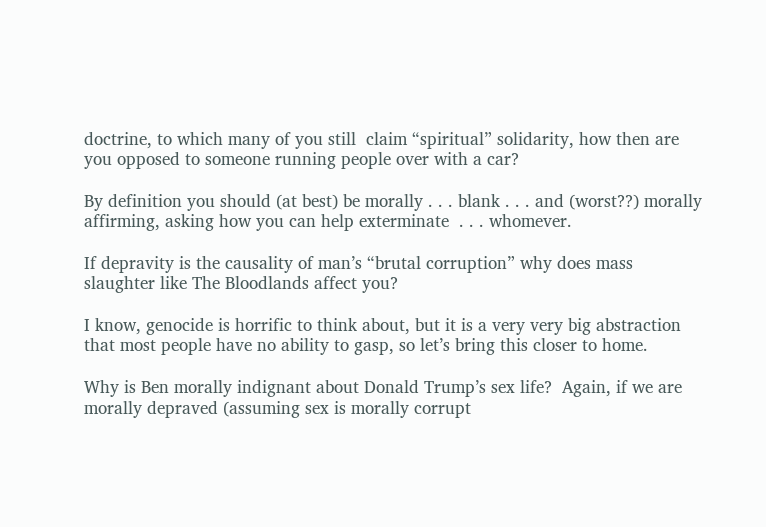doctrine, to which many of you still  claim “spiritual” solidarity, how then are you opposed to someone running people over with a car?

By definition you should (at best) be morally . . . blank . . . and (worst??) morally affirming, asking how you can help exterminate  . . . whomever.

If depravity is the causality of man’s “brutal corruption” why does mass slaughter like The Bloodlands affect you?

I know, genocide is horrific to think about, but it is a very very big abstraction that most people have no ability to gasp, so let’s bring this closer to home.

Why is Ben morally indignant about Donald Trump’s sex life?  Again, if we are morally depraved (assuming sex is morally corrupt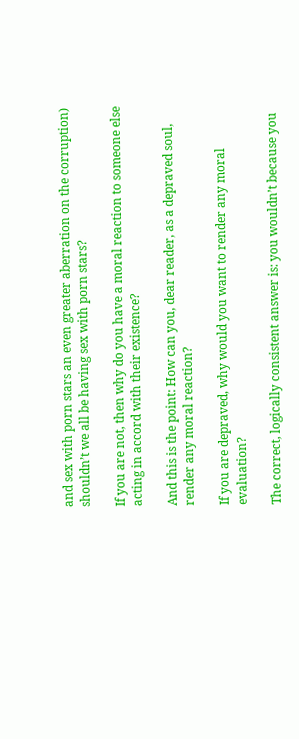and sex with porn stars an even greater aberration on the corruption) shouldn’t we all be having sex with porn stars?

If you are not, then why do you have a moral reaction to someone else acting in accord with their existence?

And this is the point: How can you, dear reader, as a depraved soul, render any moral reaction?

If you are depraved, why would you want to render any moral evaluation?

The correct, logically consistent answer is: you wouldn’t because you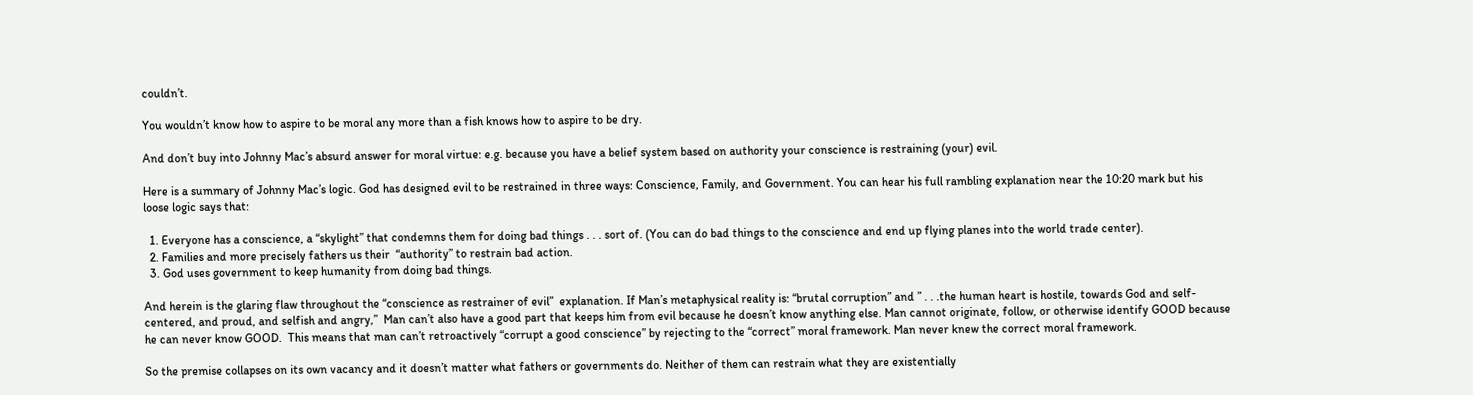couldn’t.

You wouldn’t know how to aspire to be moral any more than a fish knows how to aspire to be dry.

And don’t buy into Johnny Mac’s absurd answer for moral virtue: e.g. because you have a belief system based on authority your conscience is restraining (your) evil.

Here is a summary of Johnny Mac’s logic. God has designed evil to be restrained in three ways: Conscience, Family, and Government. You can hear his full rambling explanation near the 10:20 mark but his loose logic says that:

  1. Everyone has a conscience, a “skylight” that condemns them for doing bad things . . . sort of. (You can do bad things to the conscience and end up flying planes into the world trade center).
  2. Families and more precisely fathers us their  “authority” to restrain bad action.
  3. God uses government to keep humanity from doing bad things.

And herein is the glaring flaw throughout the “conscience as restrainer of evil”  explanation. If Man’s metaphysical reality is: “brutal corruption” and ” . . .the human heart is hostile, towards God and self-centered, and proud, and selfish and angry,”  Man can’t also have a good part that keeps him from evil because he doesn’t know anything else. Man cannot originate, follow, or otherwise identify GOOD because he can never know GOOD.  This means that man can’t retroactively “corrupt a good conscience” by rejecting to the “correct” moral framework. Man never knew the correct moral framework.

So the premise collapses on its own vacancy and it doesn’t matter what fathers or governments do. Neither of them can restrain what they are existentially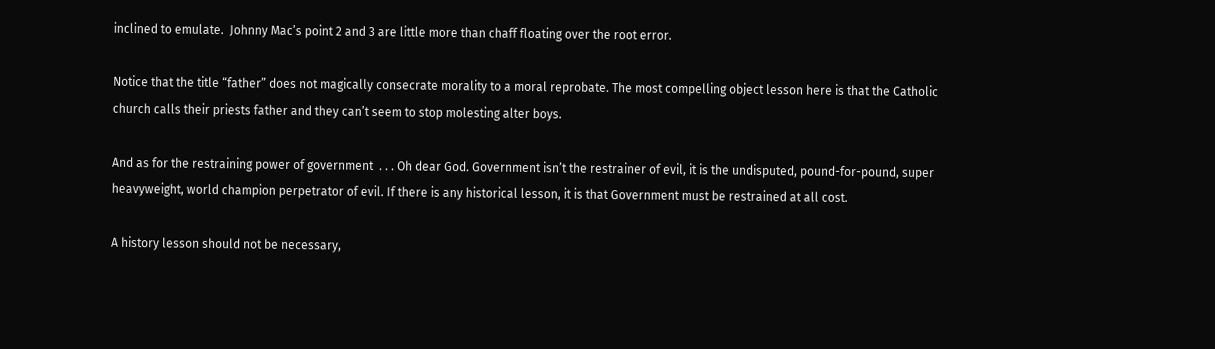inclined to emulate.  Johnny Mac’s point 2 and 3 are little more than chaff floating over the root error.

Notice that the title “father” does not magically consecrate morality to a moral reprobate. The most compelling object lesson here is that the Catholic church calls their priests father and they can’t seem to stop molesting alter boys.

And as for the restraining power of government  . . . Oh dear God. Government isn’t the restrainer of evil, it is the undisputed, pound-for-pound, super heavyweight, world champion perpetrator of evil. If there is any historical lesson, it is that Government must be restrained at all cost.

A history lesson should not be necessary,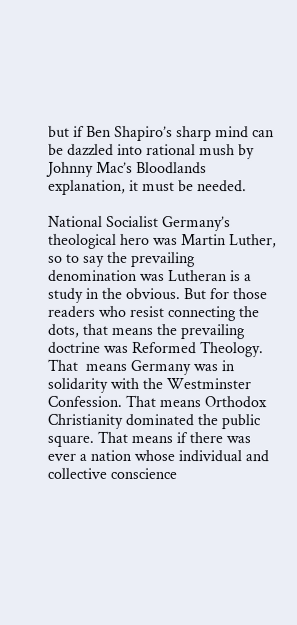but if Ben Shapiro’s sharp mind can be dazzled into rational mush by Johnny Mac’s Bloodlands explanation, it must be needed.

National Socialist Germany’s theological hero was Martin Luther, so to say the prevailing denomination was Lutheran is a study in the obvious. But for those readers who resist connecting the dots, that means the prevailing doctrine was Reformed Theology. That  means Germany was in solidarity with the Westminster Confession. That means Orthodox Christianity dominated the public square. That means if there was ever a nation whose individual and collective conscience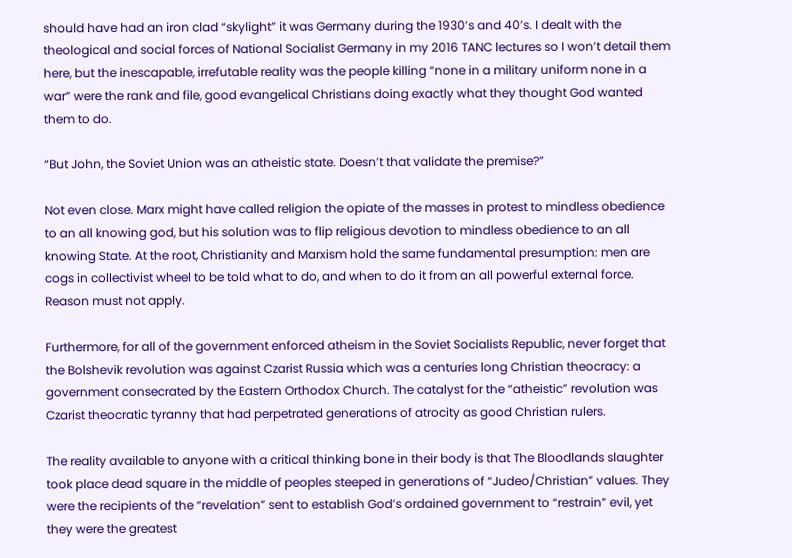should have had an iron clad “skylight” it was Germany during the 1930’s and 40’s. I dealt with the theological and social forces of National Socialist Germany in my 2016 TANC lectures so I won’t detail them here, but the inescapable, irrefutable reality was the people killing “none in a military uniform none in a war” were the rank and file, good evangelical Christians doing exactly what they thought God wanted them to do.

“But John, the Soviet Union was an atheistic state. Doesn’t that validate the premise?”

Not even close. Marx might have called religion the opiate of the masses in protest to mindless obedience to an all knowing god, but his solution was to flip religious devotion to mindless obedience to an all knowing State. At the root, Christianity and Marxism hold the same fundamental presumption: men are cogs in collectivist wheel to be told what to do, and when to do it from an all powerful external force.  Reason must not apply.

Furthermore, for all of the government enforced atheism in the Soviet Socialists Republic, never forget that the Bolshevik revolution was against Czarist Russia which was a centuries long Christian theocracy: a government consecrated by the Eastern Orthodox Church. The catalyst for the “atheistic” revolution was Czarist theocratic tyranny that had perpetrated generations of atrocity as good Christian rulers.

The reality available to anyone with a critical thinking bone in their body is that The Bloodlands slaughter took place dead square in the middle of peoples steeped in generations of “Judeo/Christian” values. They were the recipients of the “revelation” sent to establish God’s ordained government to “restrain” evil, yet they were the greatest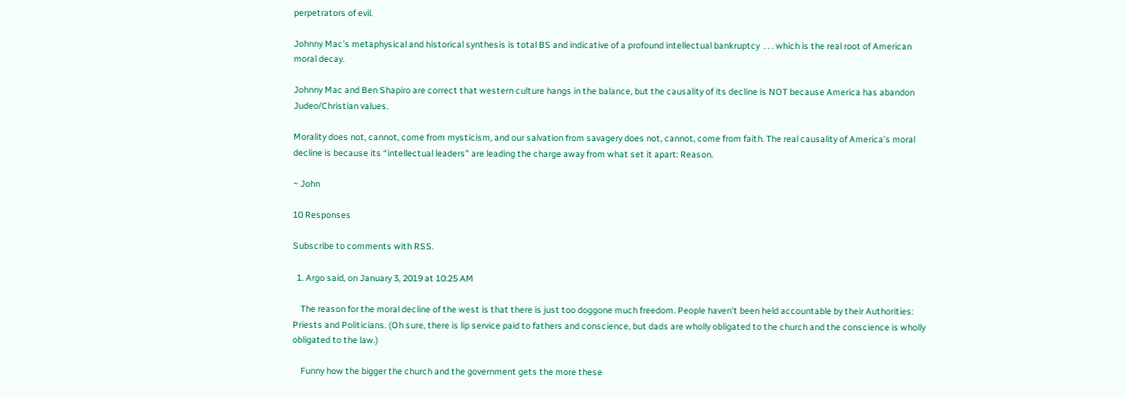perpetrators of evil.

Johnny Mac’s metaphysical and historical synthesis is total BS and indicative of a profound intellectual bankruptcy  . . . which is the real root of American moral decay.

Johnny Mac and Ben Shapiro are correct that western culture hangs in the balance, but the causality of its decline is NOT because America has abandon Judeo/Christian values.

Morality does not, cannot, come from mysticism, and our salvation from savagery does not, cannot, come from faith. The real causality of America’s moral decline is because its “intellectual leaders” are leading the charge away from what set it apart: Reason.

~ John

10 Responses

Subscribe to comments with RSS.

  1. Argo said, on January 3, 2019 at 10:25 AM

    The reason for the moral decline of the west is that there is just too doggone much freedom. People haven’t been held accountable by their Authorities: Priests and Politicians. (Oh sure, there is lip service paid to fathers and conscience, but dads are wholly obligated to the church and the conscience is wholly obligated to the law.)

    Funny how the bigger the church and the government gets the more these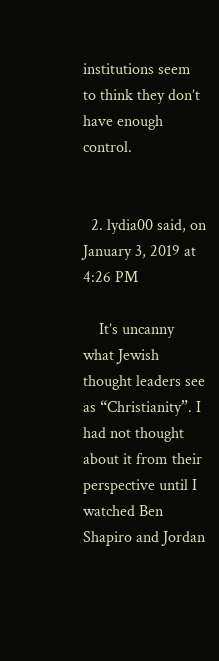institutions seem to think they don’t have enough control.


  2. lydia00 said, on January 3, 2019 at 4:26 PM

    It’s uncanny what Jewish thought leaders see as “Christianity”. I had not thought about it from their perspective until I watched Ben Shapiro and Jordan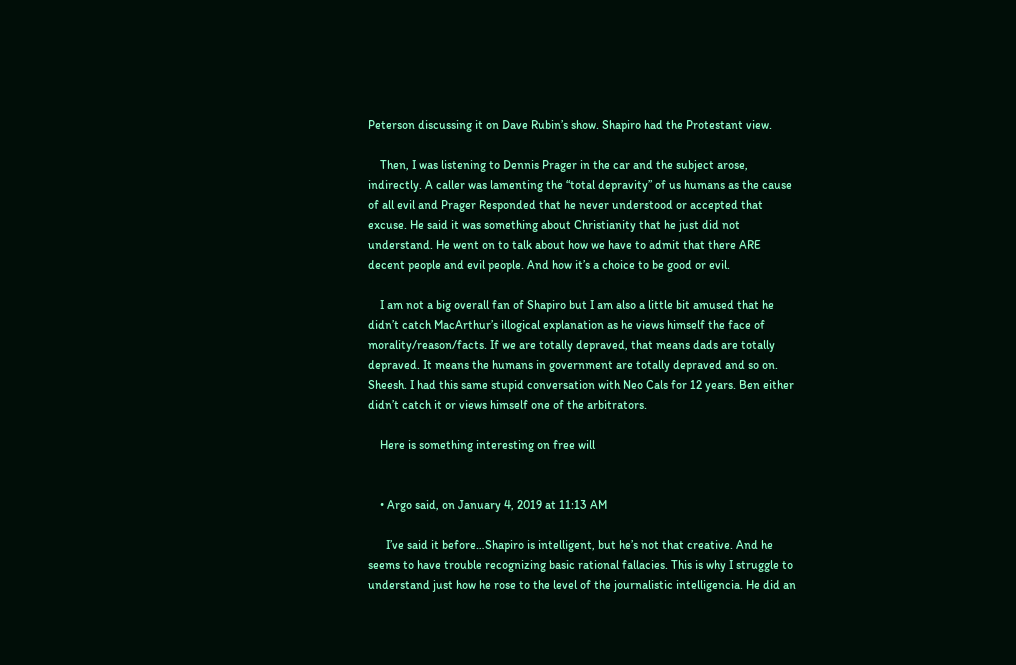Peterson discussing it on Dave Rubin’s show. Shapiro had the Protestant view.

    Then, I was listening to Dennis Prager in the car and the subject arose, indirectly. A caller was lamenting the “total depravity” of us humans as the cause of all evil and Prager Responded that he never understood or accepted that excuse. He said it was something about Christianity that he just did not understand. He went on to talk about how we have to admit that there ARE decent people and evil people. And how it’s a choice to be good or evil.

    I am not a big overall fan of Shapiro but I am also a little bit amused that he didn’t catch MacArthur’s illogical explanation as he views himself the face of morality/reason/facts. If we are totally depraved, that means dads are totally depraved. It means the humans in government are totally depraved and so on. Sheesh. I had this same stupid conversation with Neo Cals for 12 years. Ben either didn’t catch it or views himself one of the arbitrators.

    Here is something interesting on free will


    • Argo said, on January 4, 2019 at 11:13 AM

      I’ve said it before…Shapiro is intelligent, but he’s not that creative. And he seems to have trouble recognizing basic rational fallacies. This is why I struggle to understand just how he rose to the level of the journalistic intelligencia. He did an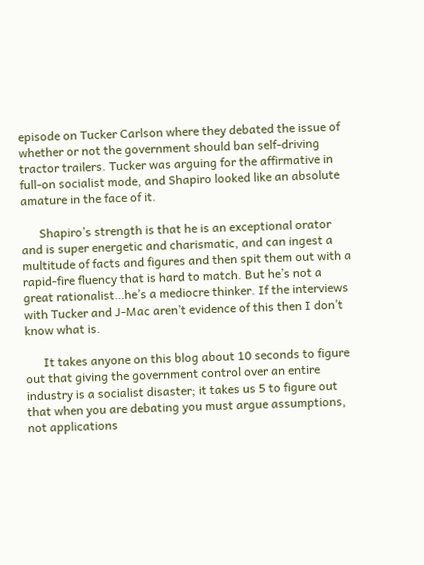episode on Tucker Carlson where they debated the issue of whether or not the government should ban self-driving tractor trailers. Tucker was arguing for the affirmative in full-on socialist mode, and Shapiro looked like an absolute amature in the face of it.

      Shapiro’s strength is that he is an exceptional orator and is super energetic and charismatic, and can ingest a multitude of facts and figures and then spit them out with a rapid-fire fluency that is hard to match. But he’s not a great rationalist…he’s a mediocre thinker. If the interviews with Tucker and J-Mac aren’t evidence of this then I don’t know what is.

      It takes anyone on this blog about 10 seconds to figure out that giving the government control over an entire industry is a socialist disaster; it takes us 5 to figure out that when you are debating you must argue assumptions, not applications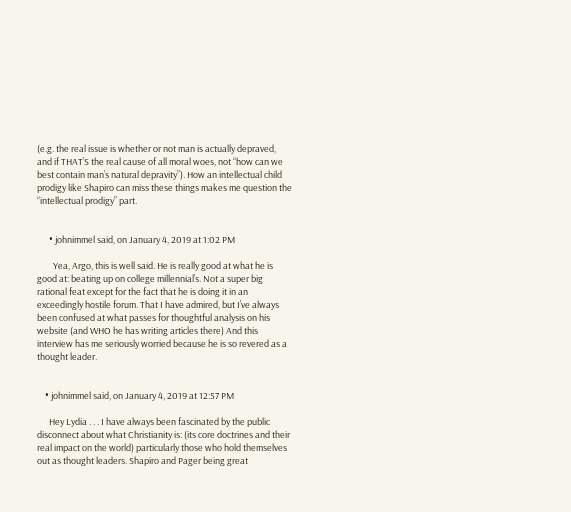(e.g. the real issue is whether or not man is actually depraved, and if THAT’S the real cause of all moral woes, not “how can we best contain man’s natural depravity”). How an intellectual child prodigy like Shapiro can miss these things makes me question the “intellectual prodigy” part.


      • johnimmel said, on January 4, 2019 at 1:02 PM

        Yea, Argo, this is well said. He is really good at what he is good at: beating up on college millennial’s. Not a super big rational feat except for the fact that he is doing it in an exceedingly hostile forum. That I have admired, but I’ve always been confused at what passes for thoughtful analysis on his website (and WHO he has writing articles there) And this interview has me seriously worried because he is so revered as a thought leader.


    • johnimmel said, on January 4, 2019 at 12:57 PM

      Hey Lydia . . . I have always been fascinated by the public disconnect about what Christianity is: (its core doctrines and their real impact on the world) particularly those who hold themselves out as thought leaders. Shapiro and Pager being great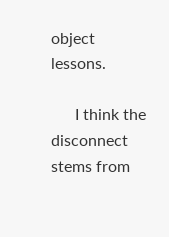object lessons.

      I think the disconnect stems from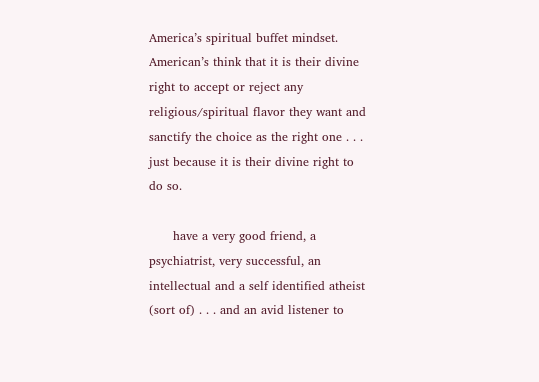America’s spiritual buffet mindset. American’s think that it is their divine right to accept or reject any religious/spiritual flavor they want and sanctify the choice as the right one . . . just because it is their divine right to do so.

      have a very good friend, a psychiatrist, very successful, an intellectual and a self identified atheist (sort of) . . . and an avid listener to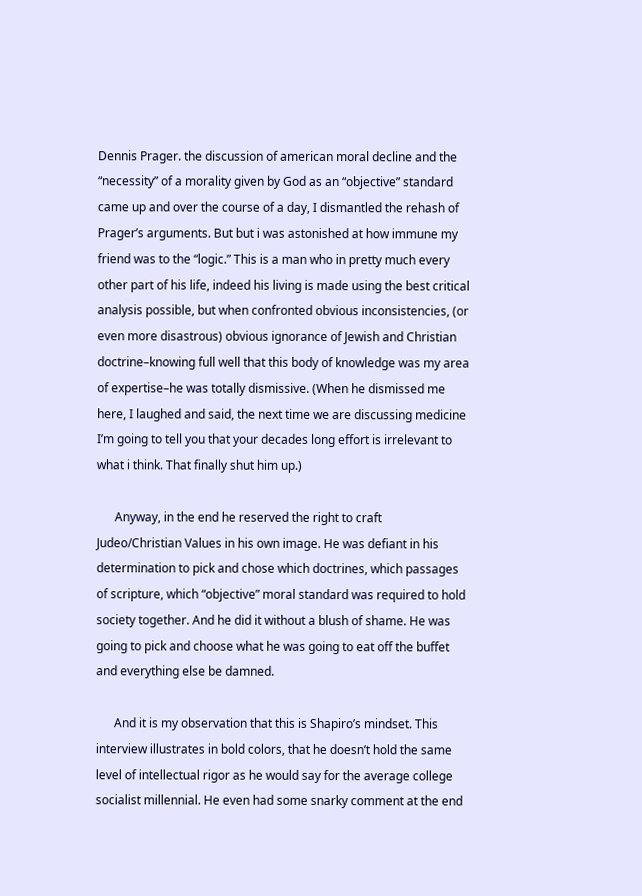Dennis Prager. the discussion of american moral decline and the “necessity” of a morality given by God as an “objective” standard came up and over the course of a day, I dismantled the rehash of Prager’s arguments. But but i was astonished at how immune my friend was to the “logic.” This is a man who in pretty much every other part of his life, indeed his living is made using the best critical analysis possible, but when confronted obvious inconsistencies, (or even more disastrous) obvious ignorance of Jewish and Christian doctrine–knowing full well that this body of knowledge was my area of expertise–he was totally dismissive. (When he dismissed me here, I laughed and said, the next time we are discussing medicine I’m going to tell you that your decades long effort is irrelevant to what i think. That finally shut him up.)

      Anyway, in the end he reserved the right to craft Judeo/Christian Values in his own image. He was defiant in his determination to pick and chose which doctrines, which passages of scripture, which “objective” moral standard was required to hold society together. And he did it without a blush of shame. He was going to pick and choose what he was going to eat off the buffet and everything else be damned.

      And it is my observation that this is Shapiro’s mindset. This interview illustrates in bold colors, that he doesn’t hold the same level of intellectual rigor as he would say for the average college socialist millennial. He even had some snarky comment at the end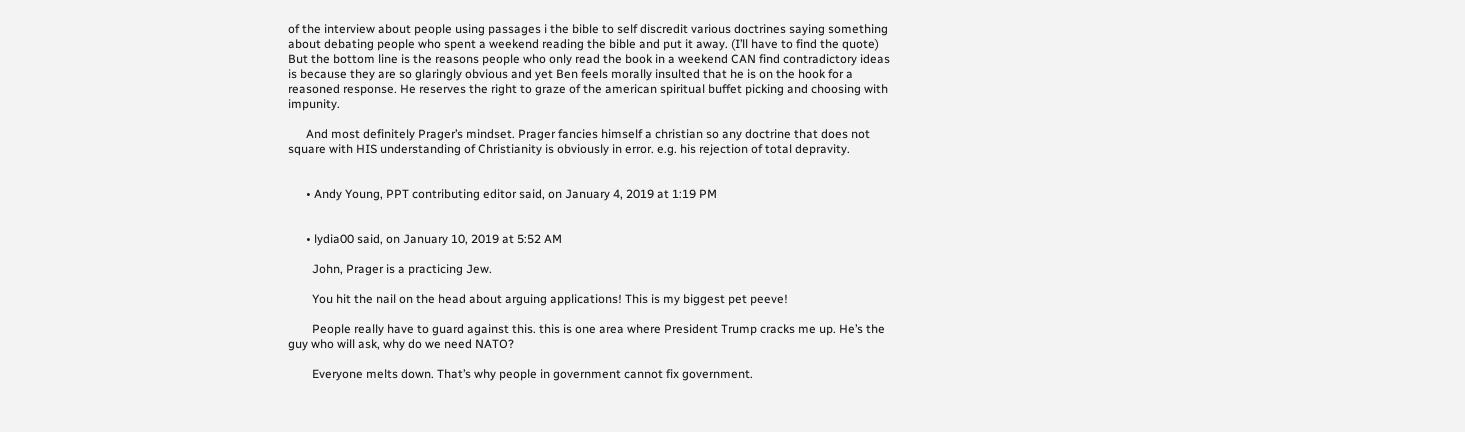of the interview about people using passages i the bible to self discredit various doctrines saying something about debating people who spent a weekend reading the bible and put it away. (I’ll have to find the quote) But the bottom line is the reasons people who only read the book in a weekend CAN find contradictory ideas is because they are so glaringly obvious and yet Ben feels morally insulted that he is on the hook for a reasoned response. He reserves the right to graze of the american spiritual buffet picking and choosing with impunity.

      And most definitely Prager’s mindset. Prager fancies himself a christian so any doctrine that does not square with HIS understanding of Christianity is obviously in error. e.g. his rejection of total depravity.


      • Andy Young, PPT contributing editor said, on January 4, 2019 at 1:19 PM


      • lydia00 said, on January 10, 2019 at 5:52 AM

        John, Prager is a practicing Jew.

        You hit the nail on the head about arguing applications! This is my biggest pet peeve!

        People really have to guard against this. this is one area where President Trump cracks me up. He’s the guy who will ask, why do we need NATO?

        Everyone melts down. That’s why people in government cannot fix government.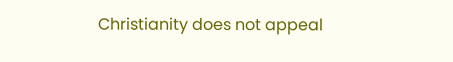Christianity does not appeal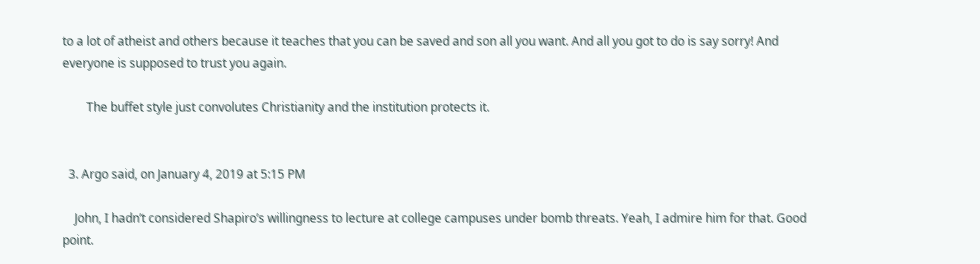to a lot of atheist and others because it teaches that you can be saved and son all you want. And all you got to do is say sorry! And everyone is supposed to trust you again.

        The buffet style just convolutes Christianity and the institution protects it.


  3. Argo said, on January 4, 2019 at 5:15 PM

    John, I hadn’t considered Shapiro’s willingness to lecture at college campuses under bomb threats. Yeah, I admire him for that. Good point.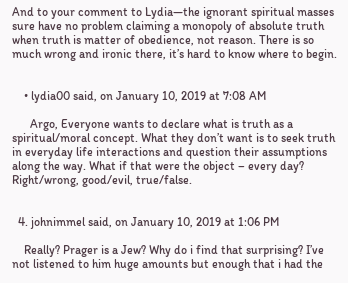And to your comment to Lydia—the ignorant spiritual masses sure have no problem claiming a monopoly of absolute truth when truth is matter of obedience, not reason. There is so much wrong and ironic there, it’s hard to know where to begin.


    • lydia00 said, on January 10, 2019 at 7:08 AM

      Argo, Everyone wants to declare what is truth as a spiritual/moral concept. What they don’t want is to seek truth in everyday life interactions and question their assumptions along the way. What if that were the object – every day? Right/wrong, good/evil, true/false.


  4. johnimmel said, on January 10, 2019 at 1:06 PM

    Really? Prager is a Jew? Why do i find that surprising? I’ve not listened to him huge amounts but enough that i had the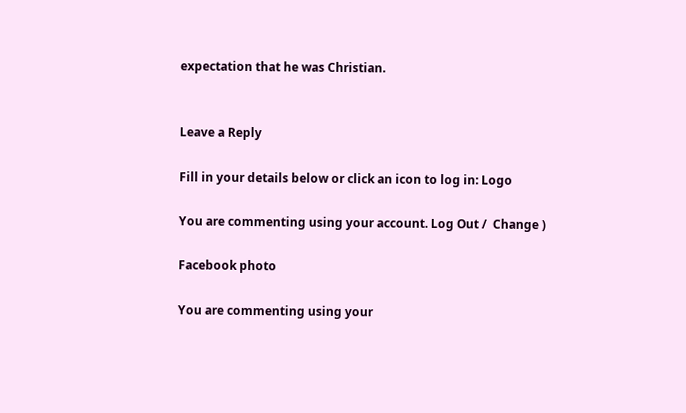expectation that he was Christian.


Leave a Reply

Fill in your details below or click an icon to log in: Logo

You are commenting using your account. Log Out /  Change )

Facebook photo

You are commenting using your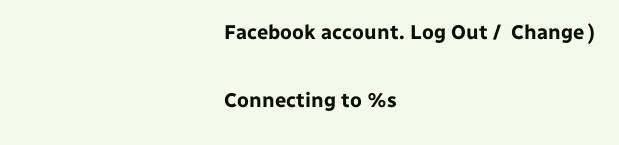Facebook account. Log Out /  Change )

Connecting to %s